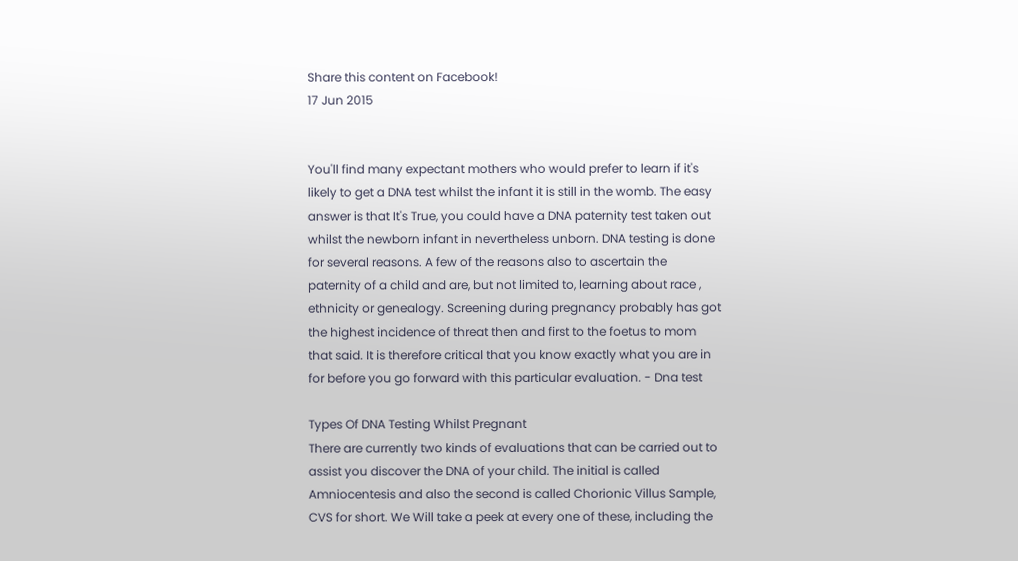Share this content on Facebook!
17 Jun 2015


You'll find many expectant mothers who would prefer to learn if it's likely to get a DNA test whilst the infant it is still in the womb. The easy answer is that It's True, you could have a DNA paternity test taken out whilst the newborn infant in nevertheless unborn. DNA testing is done for several reasons. A few of the reasons also to ascertain the paternity of a child and are, but not limited to, learning about race , ethnicity or genealogy. Screening during pregnancy probably has got the highest incidence of threat then and first to the foetus to mom that said. It is therefore critical that you know exactly what you are in for before you go forward with this particular evaluation. - Dna test

Types Of DNA Testing Whilst Pregnant
There are currently two kinds of evaluations that can be carried out to assist you discover the DNA of your child. The initial is called Amniocentesis and also the second is called Chorionic Villus Sample, CVS for short. We Will take a peek at every one of these, including the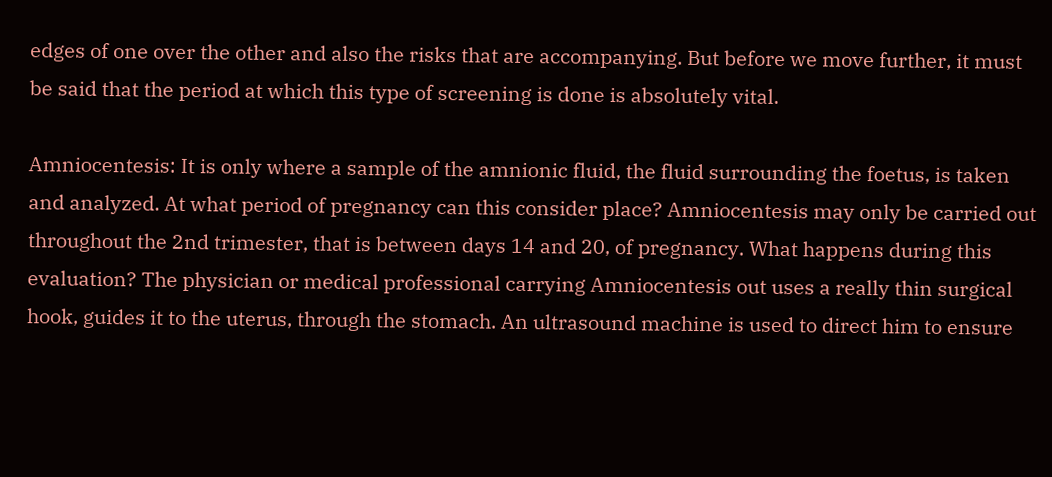edges of one over the other and also the risks that are accompanying. But before we move further, it must be said that the period at which this type of screening is done is absolutely vital.

Amniocentesis: It is only where a sample of the amnionic fluid, the fluid surrounding the foetus, is taken and analyzed. At what period of pregnancy can this consider place? Amniocentesis may only be carried out throughout the 2nd trimester, that is between days 14 and 20, of pregnancy. What happens during this evaluation? The physician or medical professional carrying Amniocentesis out uses a really thin surgical hook, guides it to the uterus, through the stomach. An ultrasound machine is used to direct him to ensure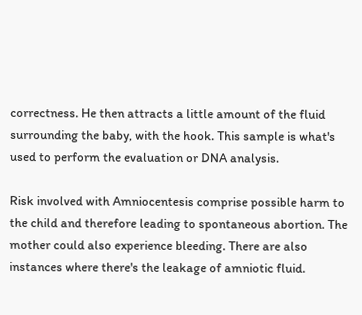correctness. He then attracts a little amount of the fluid surrounding the baby, with the hook. This sample is what's used to perform the evaluation or DNA analysis.

Risk involved with Amniocentesis comprise possible harm to the child and therefore leading to spontaneous abortion. The mother could also experience bleeding. There are also instances where there's the leakage of amniotic fluid.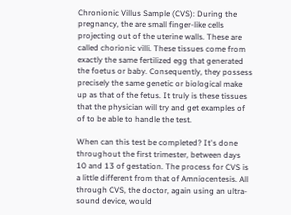Chronionic Villus Sample (CVS): During the pregnancy, the are small finger-like cells projecting out of the uterine walls. These are called chorionic villi. These tissues come from exactly the same fertilized egg that generated the foetus or baby. Consequently, they possess precisely the same genetic or biological make up as that of the fetus. It truly is these tissues that the physician will try and get examples of of to be able to handle the test.

When can this test be completed? It's done throughout the first trimester, between days 10 and 13 of gestation. The process for CVS is a little different from that of Amniocentesis. All through CVS, the doctor, again using an ultra-sound device, would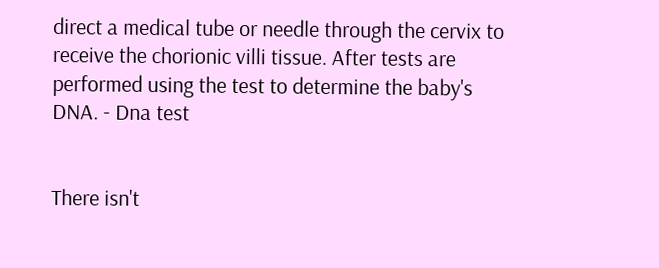direct a medical tube or needle through the cervix to receive the chorionic villi tissue. After tests are performed using the test to determine the baby's DNA. - Dna test


There isn't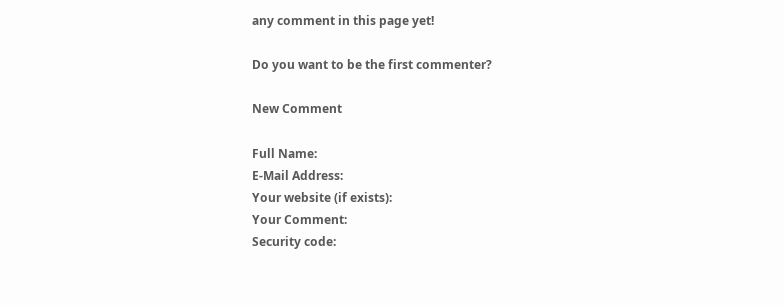any comment in this page yet!

Do you want to be the first commenter?

New Comment

Full Name:
E-Mail Address:
Your website (if exists):
Your Comment:
Security code: